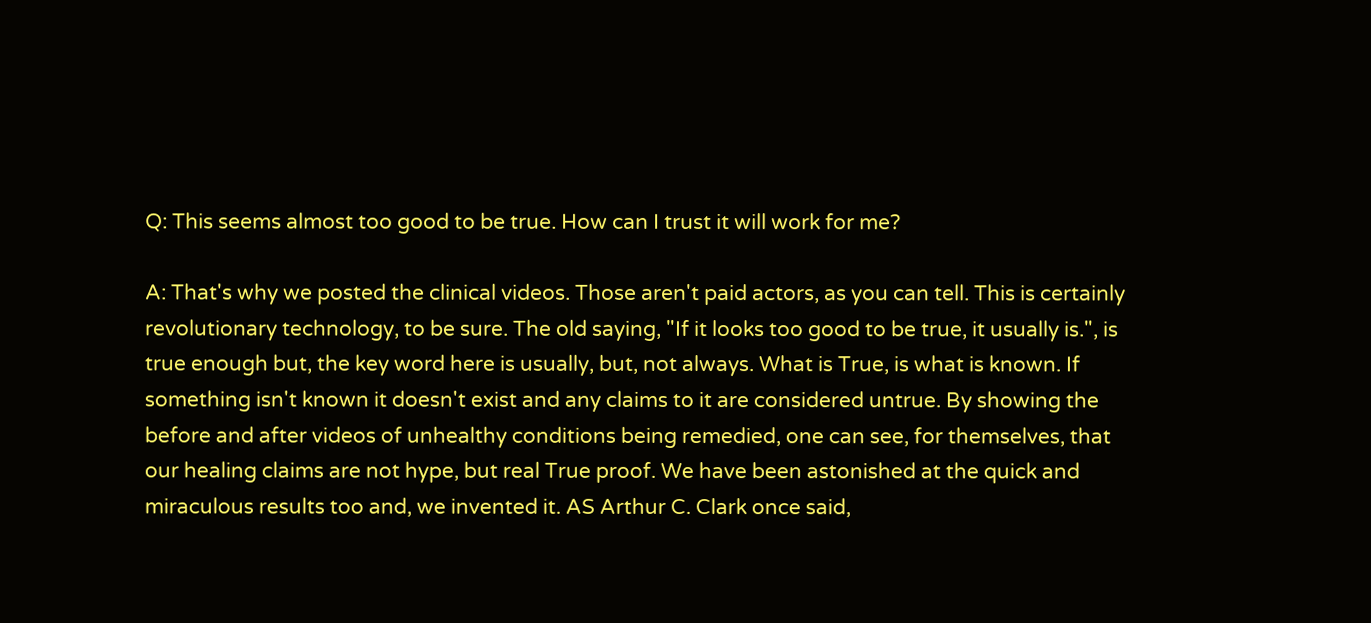Q: This seems almost too good to be true. How can I trust it will work for me?

A: That's why we posted the clinical videos. Those aren't paid actors, as you can tell. This is certainly revolutionary technology, to be sure. The old saying, "If it looks too good to be true, it usually is.", is true enough but, the key word here is usually, but, not always. What is True, is what is known. If something isn't known it doesn't exist and any claims to it are considered untrue. By showing the before and after videos of unhealthy conditions being remedied, one can see, for themselves, that our healing claims are not hype, but real True proof. We have been astonished at the quick and miraculous results too and, we invented it. AS Arthur C. Clark once said,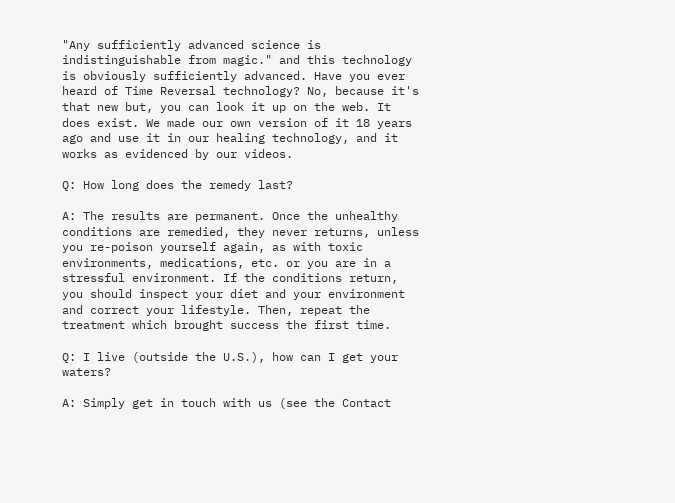"Any sufficiently advanced science is indistinguishable from magic." and this technology is obviously sufficiently advanced. Have you ever heard of Time Reversal technology? No, because it's that new but, you can look it up on the web. It does exist. We made our own version of it 18 years ago and use it in our healing technology, and it works as evidenced by our videos.

Q: How long does the remedy last?

A: The results are permanent. Once the unhealthy conditions are remedied, they never returns, unless you re-poison yourself again, as with toxic environments, medications, etc. or you are in a stressful environment. If the conditions return, you should inspect your diet and your environment and correct your lifestyle. Then, repeat the treatment which brought success the first time.

Q: I live (outside the U.S.), how can I get your waters?

A: Simply get in touch with us (see the Contact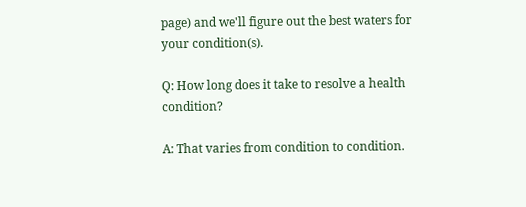page) and we'll figure out the best waters for your condition(s).

Q: How long does it take to resolve a health condition?

A: That varies from condition to condition.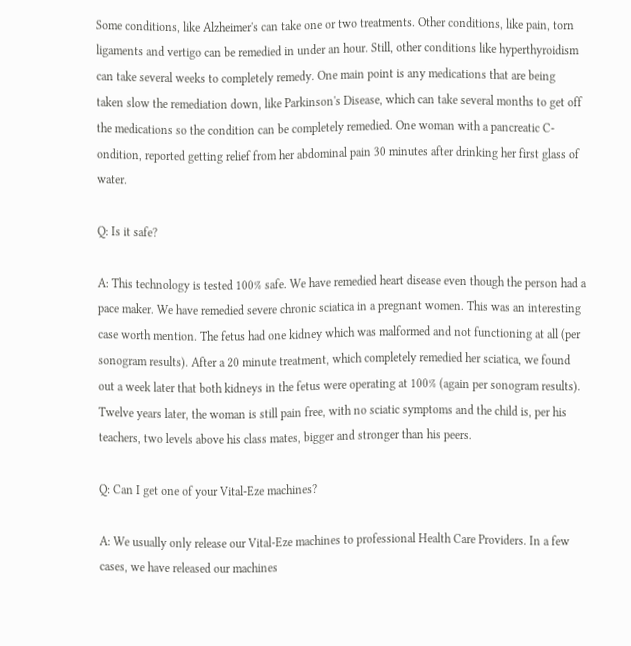Some conditions, like Alzheimer's can take one or two treatments. Other conditions, like pain, torn ligaments and vertigo can be remedied in under an hour. Still, other conditions like hyperthyroidism can take several weeks to completely remedy. One main point is any medications that are being taken slow the remediation down, like Parkinson's Disease, which can take several months to get off the medications so the condition can be completely remedied. One woman with a pancreatic C-ondition, reported getting relief from her abdominal pain 30 minutes after drinking her first glass of water.

Q: Is it safe?

A: This technology is tested 100% safe. We have remedied heart disease even though the person had a pace maker. We have remedied severe chronic sciatica in a pregnant women. This was an interesting case worth mention. The fetus had one kidney which was malformed and not functioning at all (per sonogram results). After a 20 minute treatment, which completely remedied her sciatica, we found out a week later that both kidneys in the fetus were operating at 100% (again per sonogram results). Twelve years later, the woman is still pain free, with no sciatic symptoms and the child is, per his teachers, two levels above his class mates, bigger and stronger than his peers.

Q: Can I get one of your Vital-Eze machines?

A: We usually only release our Vital-Eze machines to professional Health Care Providers. In a few cases, we have released our machines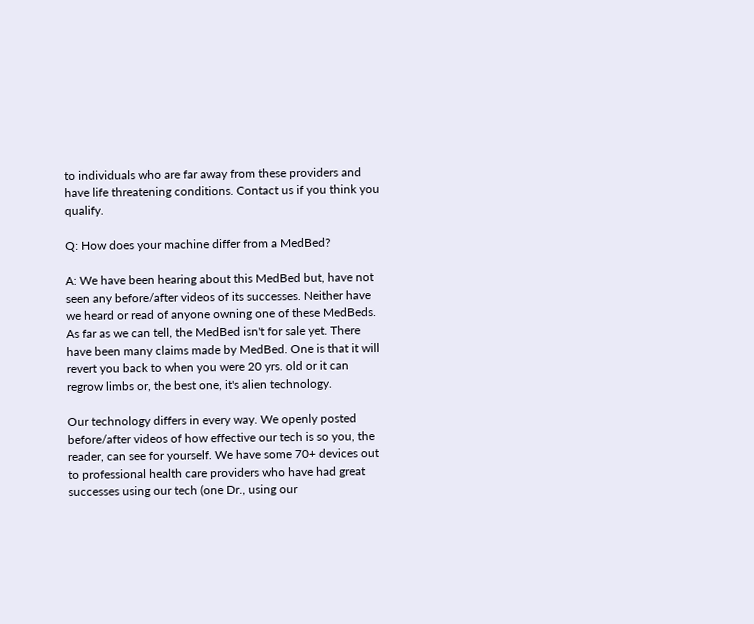to individuals who are far away from these providers and have life threatening conditions. Contact us if you think you qualify.

Q: How does your machine differ from a MedBed?

A: We have been hearing about this MedBed but, have not seen any before/after videos of its successes. Neither have we heard or read of anyone owning one of these MedBeds. As far as we can tell, the MedBed isn't for sale yet. There have been many claims made by MedBed. One is that it will revert you back to when you were 20 yrs. old or it can regrow limbs or, the best one, it's alien technology.

Our technology differs in every way. We openly posted before/after videos of how effective our tech is so you, the reader, can see for yourself. We have some 70+ devices out to professional health care providers who have had great successes using our tech (one Dr., using our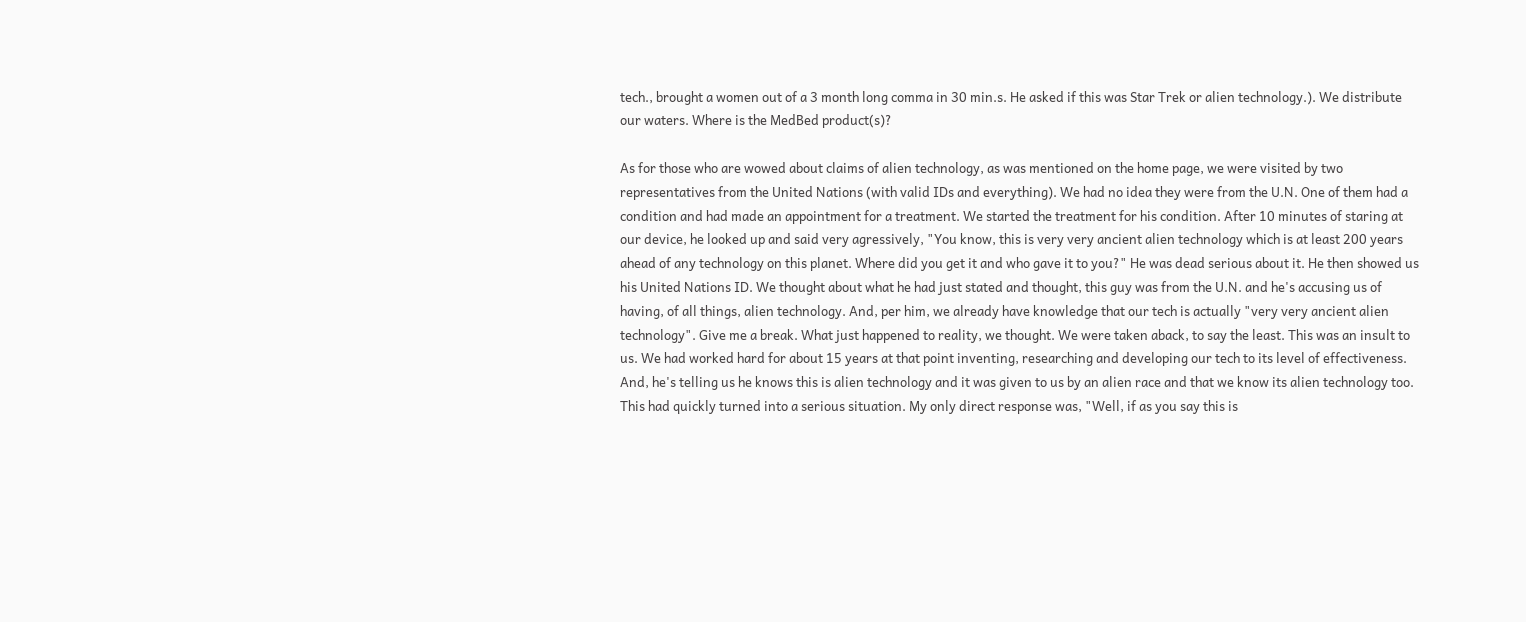tech., brought a women out of a 3 month long comma in 30 min.s. He asked if this was Star Trek or alien technology.). We distribute our waters. Where is the MedBed product(s)?

As for those who are wowed about claims of alien technology, as was mentioned on the home page, we were visited by two representatives from the United Nations (with valid IDs and everything). We had no idea they were from the U.N. One of them had a condition and had made an appointment for a treatment. We started the treatment for his condition. After 10 minutes of staring at our device, he looked up and said very agressively, "You know, this is very very ancient alien technology which is at least 200 years ahead of any technology on this planet. Where did you get it and who gave it to you?" He was dead serious about it. He then showed us his United Nations ID. We thought about what he had just stated and thought, this guy was from the U.N. and he's accusing us of having, of all things, alien technology. And, per him, we already have knowledge that our tech is actually "very very ancient alien technology". Give me a break. What just happened to reality, we thought. We were taken aback, to say the least. This was an insult to us. We had worked hard for about 15 years at that point inventing, researching and developing our tech to its level of effectiveness. And, he's telling us he knows this is alien technology and it was given to us by an alien race and that we know its alien technology too. This had quickly turned into a serious situation. My only direct response was, "Well, if as you say this is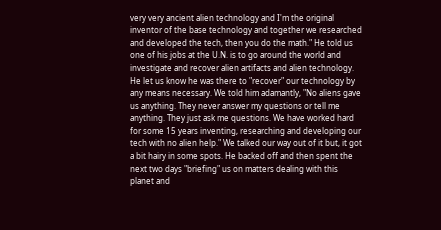very very ancient alien technology and I'm the original inventor of the base technology and together we researched and developed the tech, then you do the math." He told us one of his jobs at the U.N. is to go around the world and investigate and recover alien artifacts and alien technology. He let us know he was there to "recover" our technology by any means necessary. We told him adamantly, "No aliens gave us anything. They never answer my questions or tell me anything. They just ask me questions. We have worked hard for some 15 years inventing, researching and developing our tech with no alien help." We talked our way out of it but, it got a bit hairy in some spots. He backed off and then spent the next two days "briefing" us on matters dealing with this planet and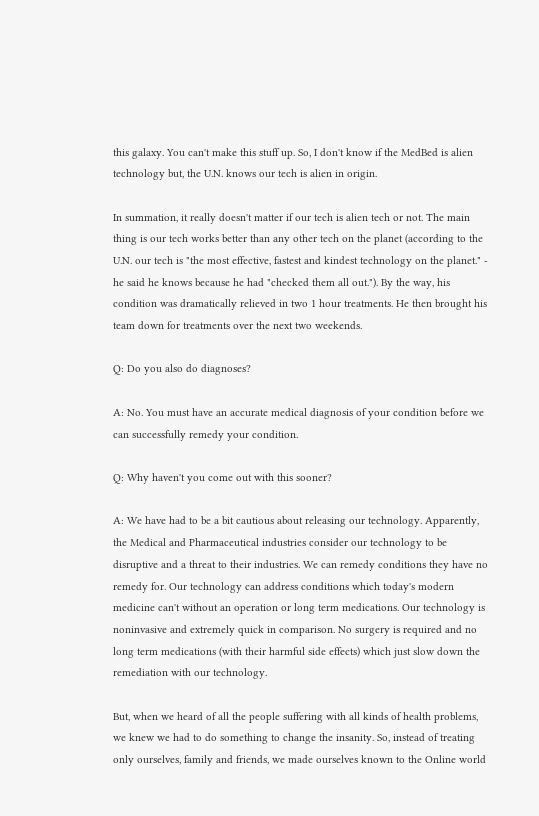this galaxy. You can't make this stuff up. So, I don't know if the MedBed is alien technology but, the U.N. knows our tech is alien in origin.

In summation, it really doesn't matter if our tech is alien tech or not. The main thing is our tech works better than any other tech on the planet (according to the U.N. our tech is "the most effective, fastest and kindest technology on the planet." - he said he knows because he had "checked them all out."). By the way, his condition was dramatically relieved in two 1 hour treatments. He then brought his team down for treatments over the next two weekends.

Q: Do you also do diagnoses?

A: No. You must have an accurate medical diagnosis of your condition before we can successfully remedy your condition.

Q: Why haven't you come out with this sooner?

A: We have had to be a bit cautious about releasing our technology. Apparently, the Medical and Pharmaceutical industries consider our technology to be disruptive and a threat to their industries. We can remedy conditions they have no remedy for. Our technology can address conditions which today's modern medicine can't without an operation or long term medications. Our technology is noninvasive and extremely quick in comparison. No surgery is required and no long term medications (with their harmful side effects) which just slow down the remediation with our technology.

But, when we heard of all the people suffering with all kinds of health problems, we knew we had to do something to change the insanity. So, instead of treating only ourselves, family and friends, we made ourselves known to the Online world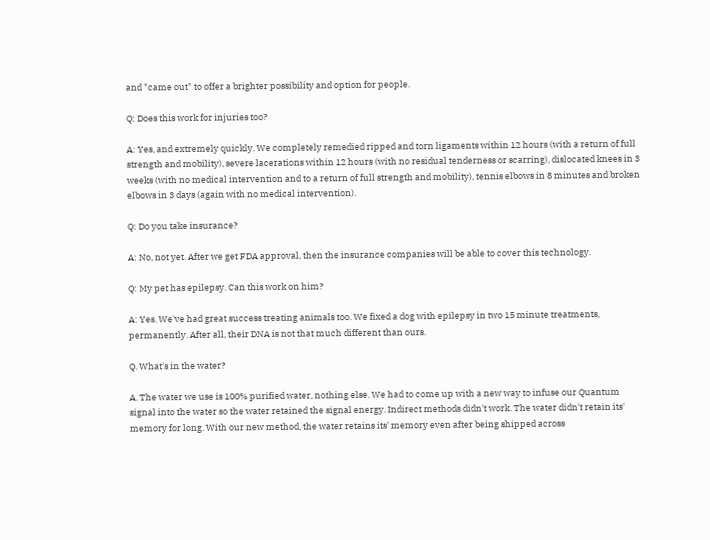and "came out" to offer a brighter possibility and option for people.

Q: Does this work for injuries too?

A: Yes, and extremely quickly. We completely remedied ripped and torn ligaments within 12 hours (with a return of full strength and mobility), severe lacerations within 12 hours (with no residual tenderness or scarring), dislocated knees in 3 weeks (with no medical intervention and to a return of full strength and mobility), tennis elbows in 8 minutes and broken elbows in 3 days (again with no medical intervention).

Q: Do you take insurance?

A: No, not yet. After we get FDA approval, then the insurance companies will be able to cover this technology.

Q: My pet has epilepsy. Can this work on him?

A: Yes. We've had great success treating animals too. We fixed a dog with epilepsy in two 15 minute treatments, permanently. After all, their DNA is not that much different than ours.

Q. What's in the water?

A. The water we use is 100% purified water, nothing else. We had to come up with a new way to infuse our Quantum signal into the water so the water retained the signal energy. Indirect methods didn't work. The water didn't retain its' memory for long. With our new method, the water retains its' memory even after being shipped across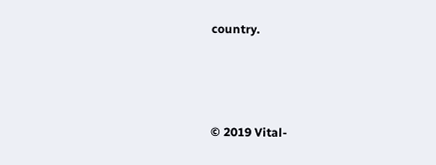country.



© 2019 Vital-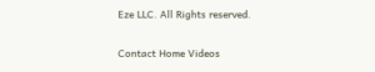Eze LLC. All Rights reserved.

Contact Home Videos